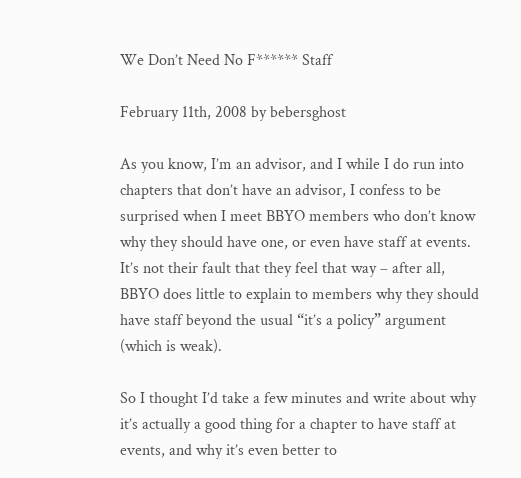We Don’t Need No F****** Staff

February 11th, 2008 by bebersghost

As you know, I’m an advisor, and I while I do run into chapters that don’t have an advisor, I confess to be surprised when I meet BBYO members who don’t know why they should have one, or even have staff at events. It’s not their fault that they feel that way – after all, BBYO does little to explain to members why they should have staff beyond the usual “it’s a policy” argument (which is weak).

So I thought I’d take a few minutes and write about why it’s actually a good thing for a chapter to have staff at events, and why it’s even better to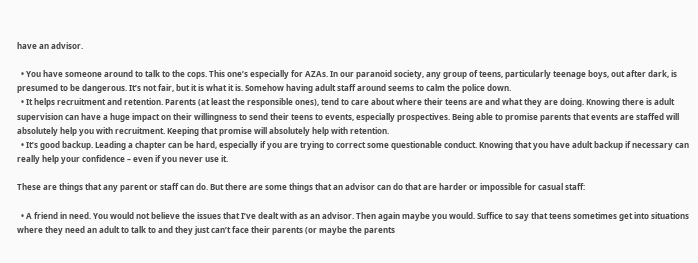have an advisor.

  • You have someone around to talk to the cops. This one’s especially for AZAs. In our paranoid society, any group of teens, particularly teenage boys, out after dark, is presumed to be dangerous. It’s not fair, but it is what it is. Somehow having adult staff around seems to calm the police down.
  • It helps recruitment and retention. Parents (at least the responsible ones), tend to care about where their teens are and what they are doing. Knowing there is adult supervision can have a huge impact on their willingness to send their teens to events, especially prospectives. Being able to promise parents that events are staffed will absolutely help you with recruitment. Keeping that promise will absolutely help with retention.
  • It’s good backup. Leading a chapter can be hard, especially if you are trying to correct some questionable conduct. Knowing that you have adult backup if necessary can really help your confidence – even if you never use it.

These are things that any parent or staff can do. But there are some things that an advisor can do that are harder or impossible for casual staff:

  • A friend in need. You would not believe the issues that I’ve dealt with as an advisor. Then again maybe you would. Suffice to say that teens sometimes get into situations where they need an adult to talk to and they just can’t face their parents (or maybe the parents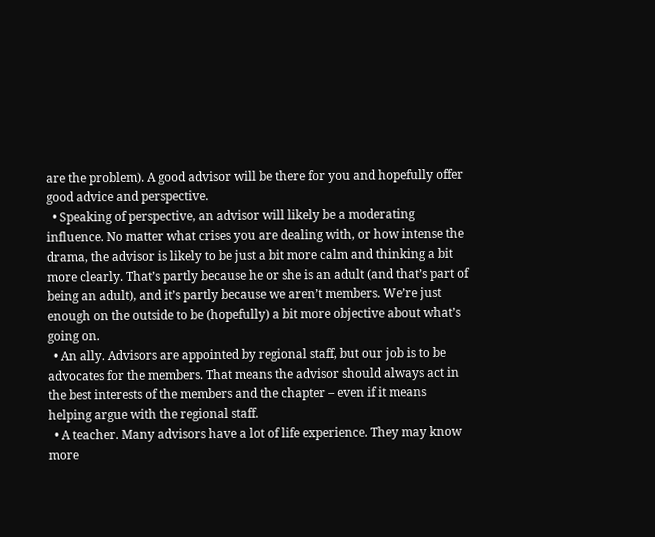are the problem). A good advisor will be there for you and hopefully offer good advice and perspective.
  • Speaking of perspective, an advisor will likely be a moderating influence. No matter what crises you are dealing with, or how intense the drama, the advisor is likely to be just a bit more calm and thinking a bit more clearly. That’s partly because he or she is an adult (and that’s part of being an adult), and it’s partly because we aren’t members. We’re just enough on the outside to be (hopefully) a bit more objective about what’s going on.
  • An ally. Advisors are appointed by regional staff, but our job is to be advocates for the members. That means the advisor should always act in the best interests of the members and the chapter – even if it means helping argue with the regional staff.
  • A teacher. Many advisors have a lot of life experience. They may know more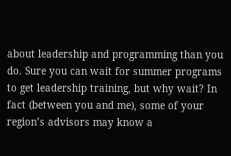about leadership and programming than you do. Sure you can wait for summer programs to get leadership training, but why wait? In fact (between you and me), some of your region’s advisors may know a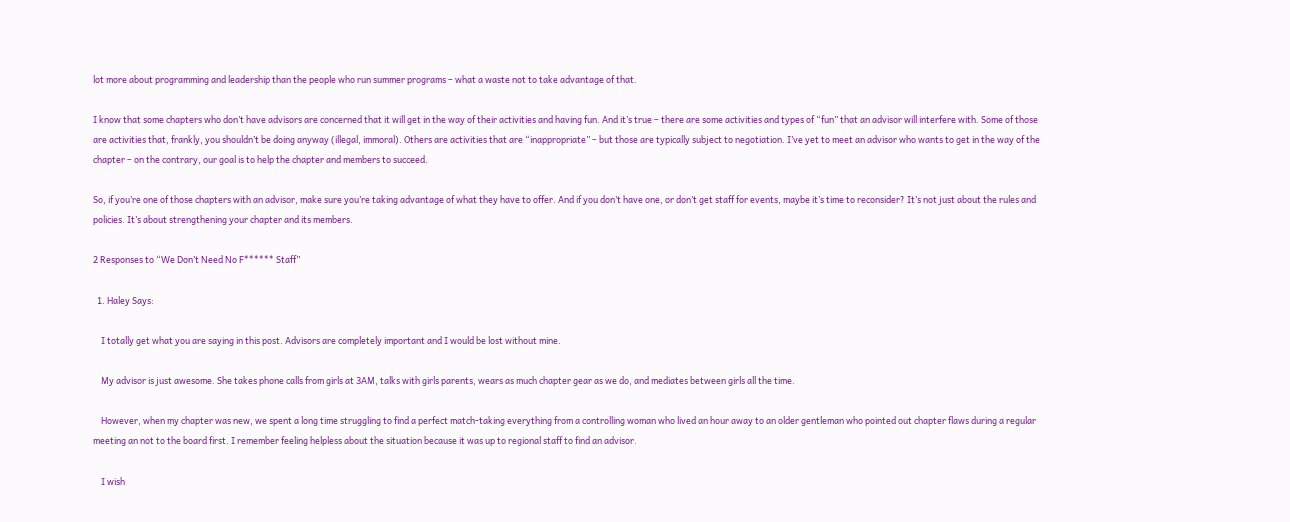lot more about programming and leadership than the people who run summer programs – what a waste not to take advantage of that.

I know that some chapters who don’t have advisors are concerned that it will get in the way of their activities and having fun. And it’s true – there are some activities and types of “fun” that an advisor will interfere with. Some of those are activities that, frankly, you shouldn’t be doing anyway (illegal, immoral). Others are activities that are “inappropriate” – but those are typically subject to negotiation. I’ve yet to meet an advisor who wants to get in the way of the chapter – on the contrary, our goal is to help the chapter and members to succeed.

So, if you’re one of those chapters with an advisor, make sure you’re taking advantage of what they have to offer. And if you don’t have one, or don’t get staff for events, maybe it’s time to reconsider? It’s not just about the rules and policies. It’s about strengthening your chapter and its members.

2 Responses to “We Don’t Need No F****** Staff”

  1. Haley Says:

    I totally get what you are saying in this post. Advisors are completely important and I would be lost without mine.

    My advisor is just awesome. She takes phone calls from girls at 3AM, talks with girls parents, wears as much chapter gear as we do, and mediates between girls all the time.

    However, when my chapter was new, we spent a long time struggling to find a perfect match-taking everything from a controlling woman who lived an hour away to an older gentleman who pointed out chapter flaws during a regular meeting an not to the board first. I remember feeling helpless about the situation because it was up to regional staff to find an advisor.

    I wish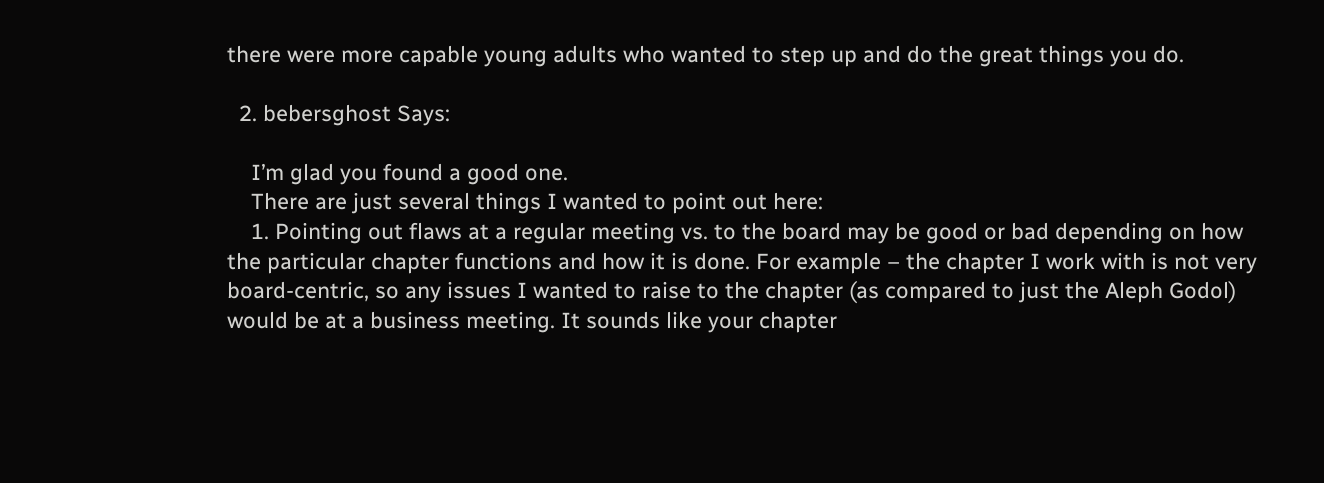there were more capable young adults who wanted to step up and do the great things you do.

  2. bebersghost Says:

    I’m glad you found a good one.
    There are just several things I wanted to point out here:
    1. Pointing out flaws at a regular meeting vs. to the board may be good or bad depending on how the particular chapter functions and how it is done. For example – the chapter I work with is not very board-centric, so any issues I wanted to raise to the chapter (as compared to just the Aleph Godol) would be at a business meeting. It sounds like your chapter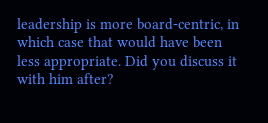leadership is more board-centric, in which case that would have been less appropriate. Did you discuss it with him after?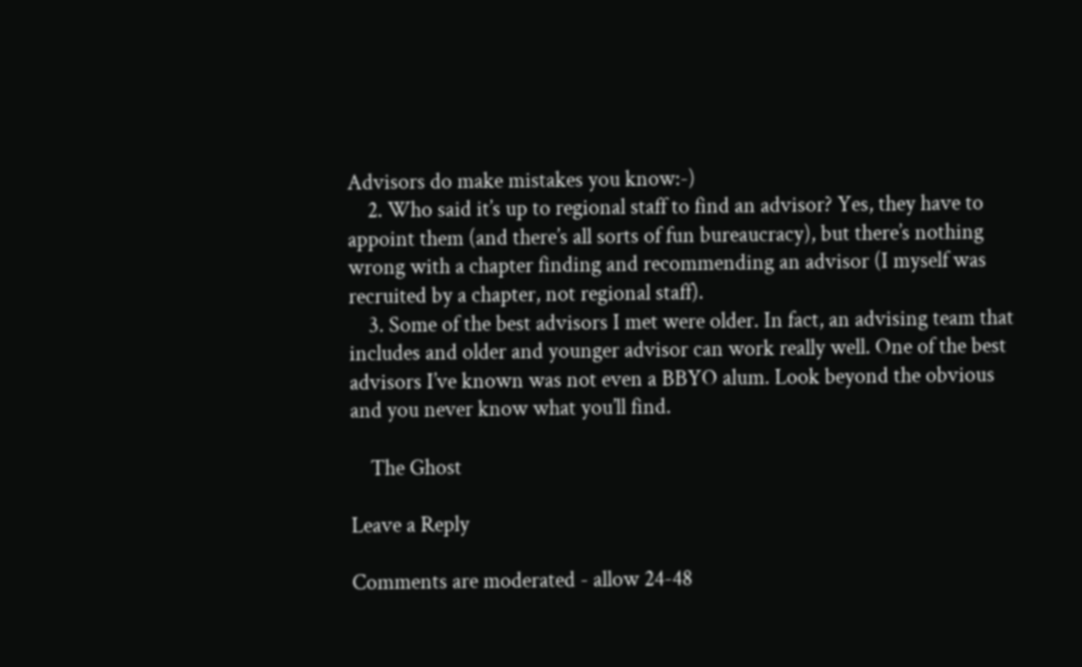Advisors do make mistakes you know:-)
    2. Who said it’s up to regional staff to find an advisor? Yes, they have to appoint them (and there’s all sorts of fun bureaucracy), but there’s nothing wrong with a chapter finding and recommending an advisor (I myself was recruited by a chapter, not regional staff).
    3. Some of the best advisors I met were older. In fact, an advising team that includes and older and younger advisor can work really well. One of the best advisors I’ve known was not even a BBYO alum. Look beyond the obvious and you never know what you’ll find.

    The Ghost

Leave a Reply

Comments are moderated - allow 24-48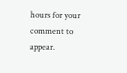hours for your comment to appear.